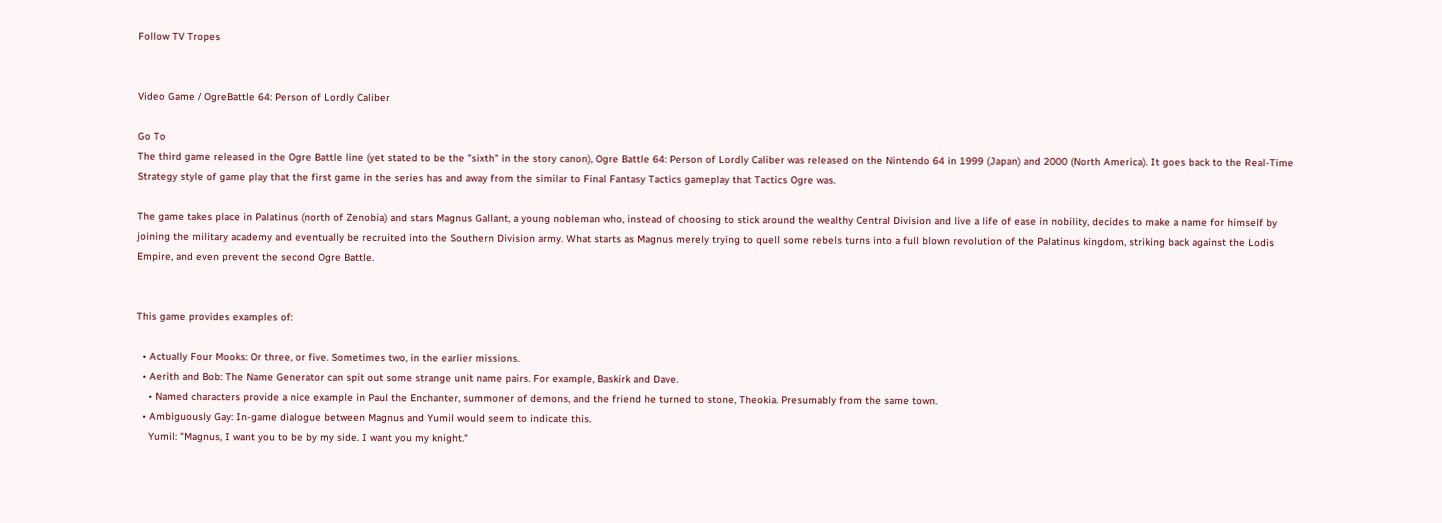Follow TV Tropes


Video Game / OgreBattle 64: Person of Lordly Caliber

Go To
The third game released in the Ogre Battle line (yet stated to be the "sixth" in the story canon), Ogre Battle 64: Person of Lordly Caliber was released on the Nintendo 64 in 1999 (Japan) and 2000 (North America). It goes back to the Real-Time Strategy style of game play that the first game in the series has and away from the similar to Final Fantasy Tactics gameplay that Tactics Ogre was.

The game takes place in Palatinus (north of Zenobia) and stars Magnus Gallant, a young nobleman who, instead of choosing to stick around the wealthy Central Division and live a life of ease in nobility, decides to make a name for himself by joining the military academy and eventually be recruited into the Southern Division army. What starts as Magnus merely trying to quell some rebels turns into a full blown revolution of the Palatinus kingdom, striking back against the Lodis Empire, and even prevent the second Ogre Battle.


This game provides examples of:

  • Actually Four Mooks: Or three, or five. Sometimes two, in the earlier missions.
  • Aerith and Bob: The Name Generator can spit out some strange unit name pairs. For example, Baskirk and Dave.
    • Named characters provide a nice example in Paul the Enchanter, summoner of demons, and the friend he turned to stone, Theokia. Presumably from the same town.
  • Ambiguously Gay: In-game dialogue between Magnus and Yumil would seem to indicate this.
    Yumil: "Magnus, I want you to be by my side. I want you my knight."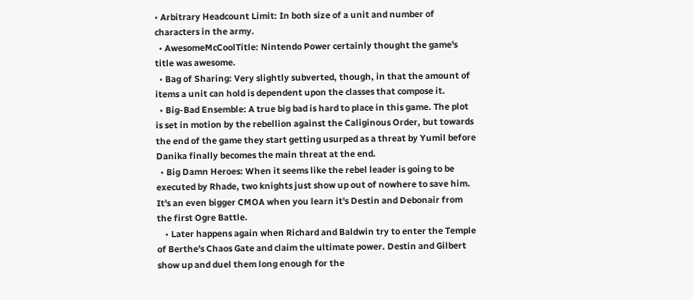• Arbitrary Headcount Limit: In both size of a unit and number of characters in the army.
  • AwesomeMcCoolTitle: Nintendo Power certainly thought the game's title was awesome.
  • Bag of Sharing: Very slightly subverted, though, in that the amount of items a unit can hold is dependent upon the classes that compose it.
  • Big-Bad Ensemble: A true big bad is hard to place in this game. The plot is set in motion by the rebellion against the Caliginous Order, but towards the end of the game they start getting usurped as a threat by Yumil before Danika finally becomes the main threat at the end.
  • Big Damn Heroes: When it seems like the rebel leader is going to be executed by Rhade, two knights just show up out of nowhere to save him. It's an even bigger CMOA when you learn it's Destin and Debonair from the first Ogre Battle.
    • Later happens again when Richard and Baldwin try to enter the Temple of Berthe's Chaos Gate and claim the ultimate power. Destin and Gilbert show up and duel them long enough for the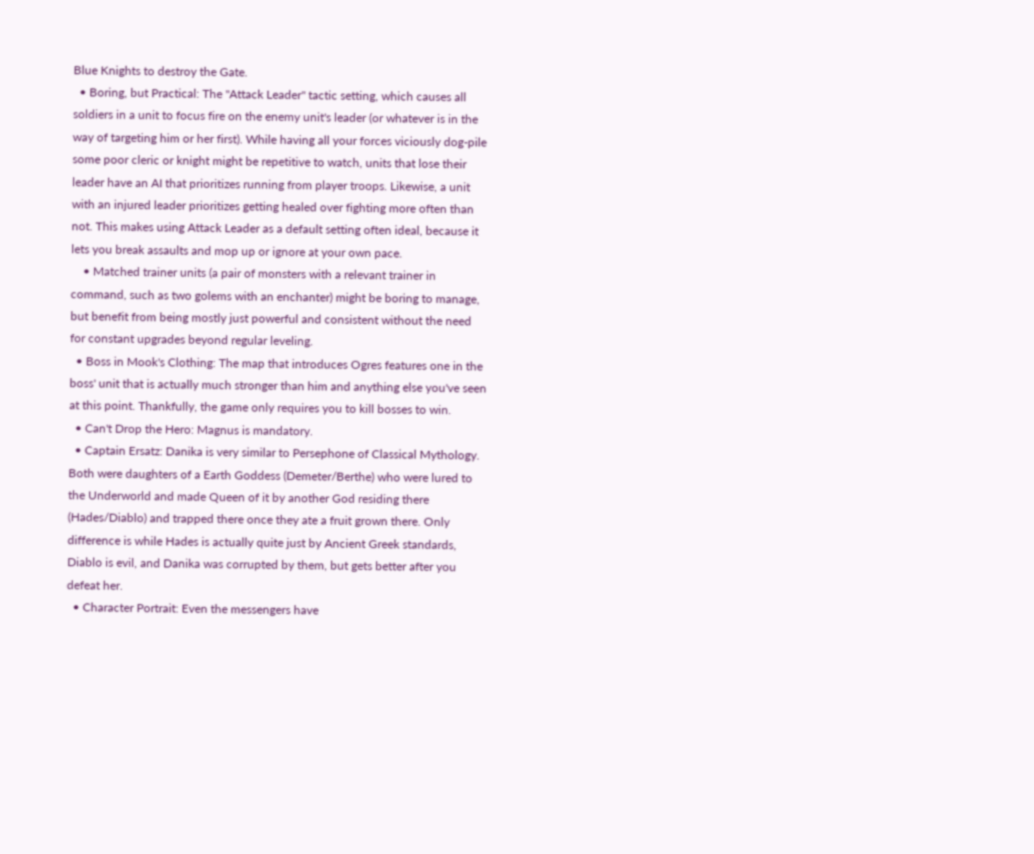Blue Knights to destroy the Gate.
  • Boring, but Practical: The "Attack Leader" tactic setting, which causes all soldiers in a unit to focus fire on the enemy unit's leader (or whatever is in the way of targeting him or her first). While having all your forces viciously dog-pile some poor cleric or knight might be repetitive to watch, units that lose their leader have an AI that prioritizes running from player troops. Likewise, a unit with an injured leader prioritizes getting healed over fighting more often than not. This makes using Attack Leader as a default setting often ideal, because it lets you break assaults and mop up or ignore at your own pace.
    • Matched trainer units (a pair of monsters with a relevant trainer in command, such as two golems with an enchanter) might be boring to manage, but benefit from being mostly just powerful and consistent without the need for constant upgrades beyond regular leveling.
  • Boss in Mook's Clothing: The map that introduces Ogres features one in the boss' unit that is actually much stronger than him and anything else you've seen at this point. Thankfully, the game only requires you to kill bosses to win.
  • Can't Drop the Hero: Magnus is mandatory.
  • Captain Ersatz: Danika is very similar to Persephone of Classical Mythology. Both were daughters of a Earth Goddess (Demeter/Berthe) who were lured to the Underworld and made Queen of it by another God residing there (Hades/Diablo) and trapped there once they ate a fruit grown there. Only difference is while Hades is actually quite just by Ancient Greek standards, Diablo is evil, and Danika was corrupted by them, but gets better after you defeat her.
  • Character Portrait: Even the messengers have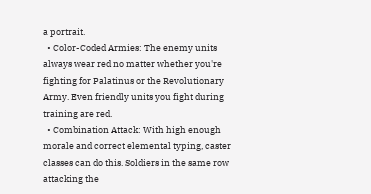a portrait.
  • Color-Coded Armies: The enemy units always wear red no matter whether you're fighting for Palatinus or the Revolutionary Army. Even friendly units you fight during training are red.
  • Combination Attack: With high enough morale and correct elemental typing, caster classes can do this. Soldiers in the same row attacking the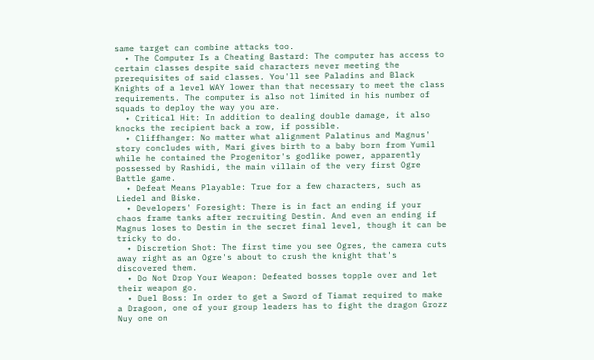same target can combine attacks too.
  • The Computer Is a Cheating Bastard: The computer has access to certain classes despite said characters never meeting the prerequisites of said classes. You'll see Paladins and Black Knights of a level WAY lower than that necessary to meet the class requirements. The computer is also not limited in his number of squads to deploy the way you are.
  • Critical Hit: In addition to dealing double damage, it also knocks the recipient back a row, if possible.
  • Cliffhanger: No matter what alignment Palatinus and Magnus' story concludes with, Mari gives birth to a baby born from Yumil while he contained the Progenitor's godlike power, apparently possessed by Rashidi, the main villain of the very first Ogre Battle game.
  • Defeat Means Playable: True for a few characters, such as Liedel and Biske.
  • Developers' Foresight: There is in fact an ending if your chaos frame tanks after recruiting Destin. And even an ending if Magnus loses to Destin in the secret final level, though it can be tricky to do.
  • Discretion Shot: The first time you see Ogres, the camera cuts away right as an Ogre's about to crush the knight that's discovered them.
  • Do Not Drop Your Weapon: Defeated bosses topple over and let their weapon go.
  • Duel Boss: In order to get a Sword of Tiamat required to make a Dragoon, one of your group leaders has to fight the dragon Grozz Nuy one on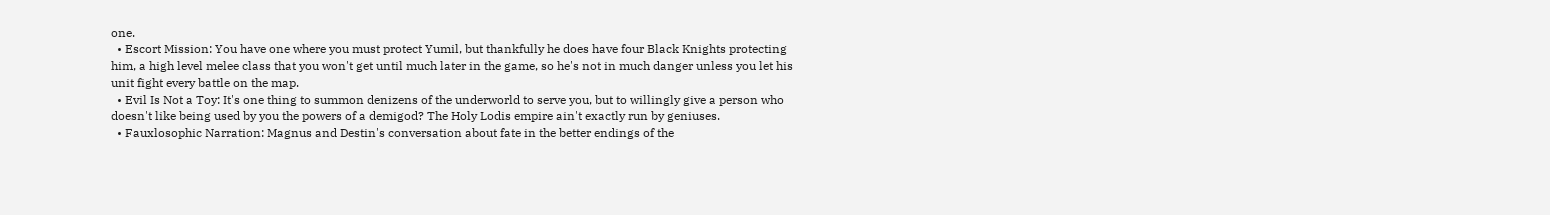one.
  • Escort Mission: You have one where you must protect Yumil, but thankfully he does have four Black Knights protecting him, a high level melee class that you won't get until much later in the game, so he's not in much danger unless you let his unit fight every battle on the map.
  • Evil Is Not a Toy: It's one thing to summon denizens of the underworld to serve you, but to willingly give a person who doesn't like being used by you the powers of a demigod? The Holy Lodis empire ain't exactly run by geniuses.
  • Fauxlosophic Narration: Magnus and Destin's conversation about fate in the better endings of the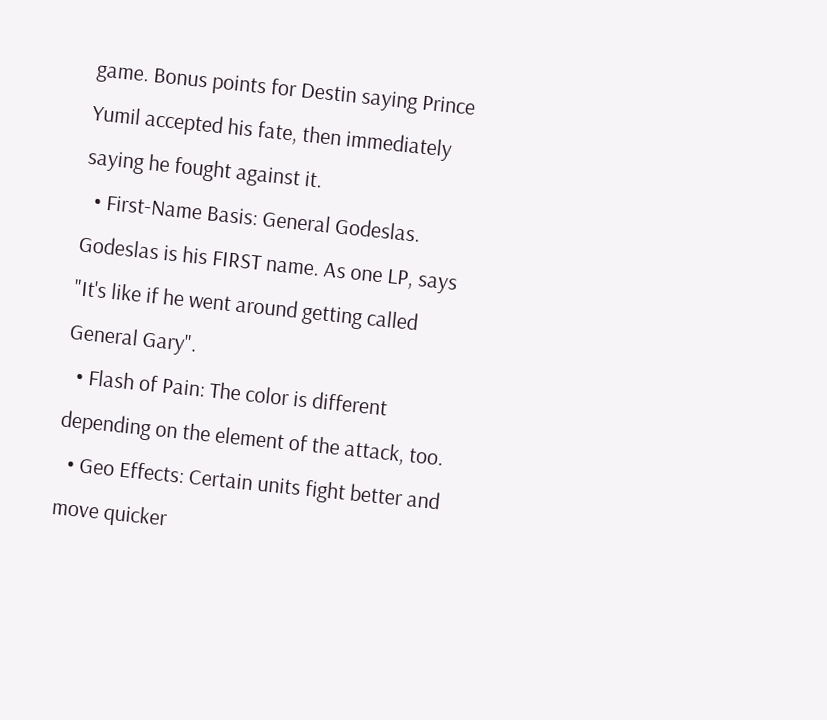game. Bonus points for Destin saying Prince Yumil accepted his fate, then immediately saying he fought against it.
  • First-Name Basis: General Godeslas. Godeslas is his FIRST name. As one LP, says "It's like if he went around getting called General Gary".
  • Flash of Pain: The color is different depending on the element of the attack, too.
  • Geo Effects: Certain units fight better and move quicker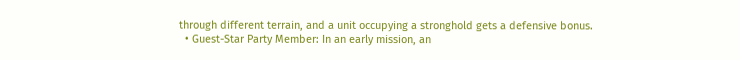through different terrain, and a unit occupying a stronghold gets a defensive bonus.
  • Guest-Star Party Member: In an early mission, an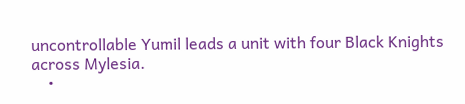uncontrollable Yumil leads a unit with four Black Knights across Mylesia.
    •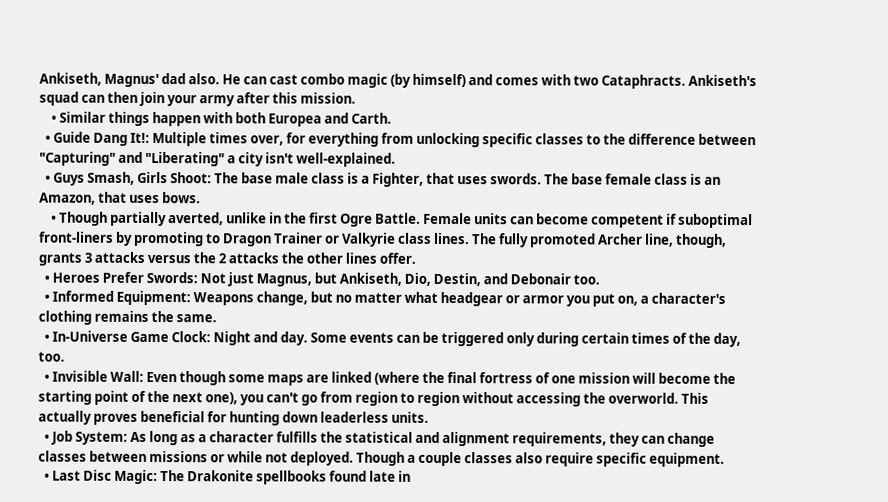Ankiseth, Magnus' dad also. He can cast combo magic (by himself) and comes with two Cataphracts. Ankiseth's squad can then join your army after this mission.
    • Similar things happen with both Europea and Carth.
  • Guide Dang It!: Multiple times over, for everything from unlocking specific classes to the difference between "Capturing" and "Liberating" a city isn't well-explained.
  • Guys Smash, Girls Shoot: The base male class is a Fighter, that uses swords. The base female class is an Amazon, that uses bows.
    • Though partially averted, unlike in the first Ogre Battle. Female units can become competent if suboptimal front-liners by promoting to Dragon Trainer or Valkyrie class lines. The fully promoted Archer line, though, grants 3 attacks versus the 2 attacks the other lines offer.
  • Heroes Prefer Swords: Not just Magnus, but Ankiseth, Dio, Destin, and Debonair too.
  • Informed Equipment: Weapons change, but no matter what headgear or armor you put on, a character's clothing remains the same.
  • In-Universe Game Clock: Night and day. Some events can be triggered only during certain times of the day, too.
  • Invisible Wall: Even though some maps are linked (where the final fortress of one mission will become the starting point of the next one), you can't go from region to region without accessing the overworld. This actually proves beneficial for hunting down leaderless units.
  • Job System: As long as a character fulfills the statistical and alignment requirements, they can change classes between missions or while not deployed. Though a couple classes also require specific equipment.
  • Last Disc Magic: The Drakonite spellbooks found late in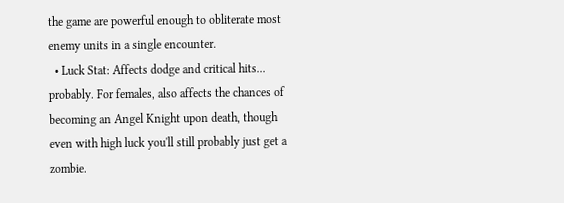the game are powerful enough to obliterate most enemy units in a single encounter.
  • Luck Stat: Affects dodge and critical hits... probably. For females, also affects the chances of becoming an Angel Knight upon death, though even with high luck you'll still probably just get a zombie.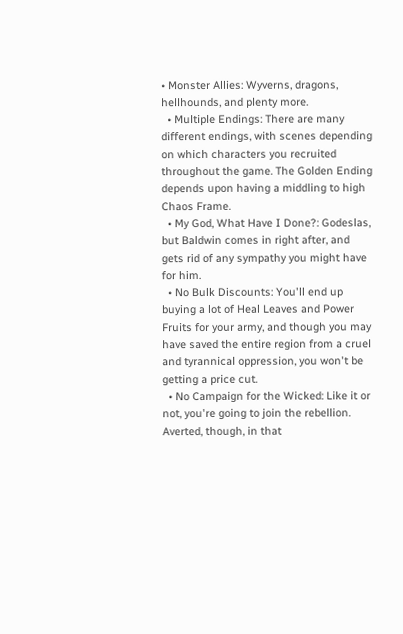• Monster Allies: Wyverns, dragons, hellhounds, and plenty more.
  • Multiple Endings: There are many different endings, with scenes depending on which characters you recruited throughout the game. The Golden Ending depends upon having a middling to high Chaos Frame.
  • My God, What Have I Done?: Godeslas, but Baldwin comes in right after, and gets rid of any sympathy you might have for him.
  • No Bulk Discounts: You'll end up buying a lot of Heal Leaves and Power Fruits for your army, and though you may have saved the entire region from a cruel and tyrannical oppression, you won't be getting a price cut.
  • No Campaign for the Wicked: Like it or not, you're going to join the rebellion. Averted, though, in that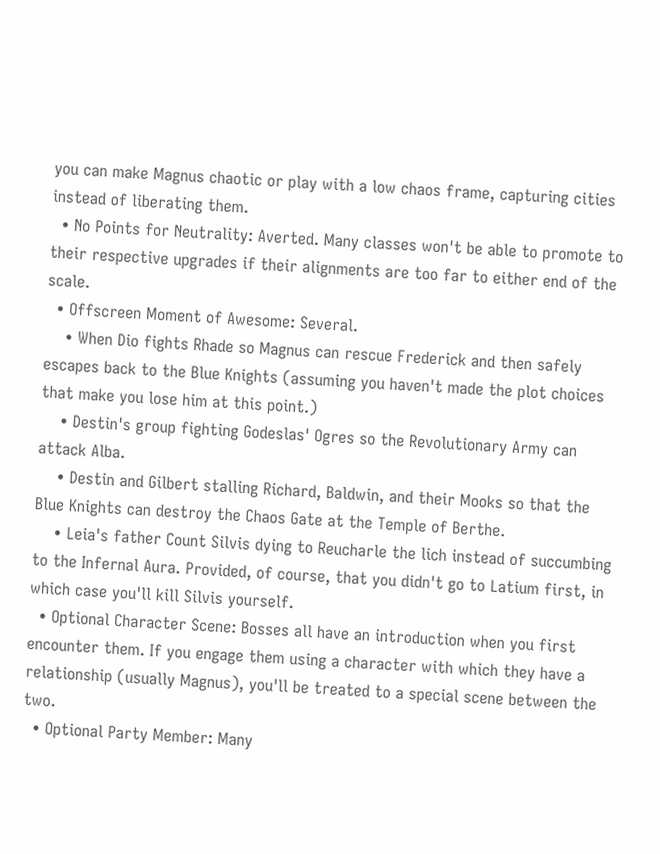you can make Magnus chaotic or play with a low chaos frame, capturing cities instead of liberating them.
  • No Points for Neutrality: Averted. Many classes won't be able to promote to their respective upgrades if their alignments are too far to either end of the scale.
  • Offscreen Moment of Awesome: Several.
    • When Dio fights Rhade so Magnus can rescue Frederick and then safely escapes back to the Blue Knights (assuming you haven't made the plot choices that make you lose him at this point.)
    • Destin's group fighting Godeslas' Ogres so the Revolutionary Army can attack Alba.
    • Destin and Gilbert stalling Richard, Baldwin, and their Mooks so that the Blue Knights can destroy the Chaos Gate at the Temple of Berthe.
    • Leia's father Count Silvis dying to Reucharle the lich instead of succumbing to the Infernal Aura. Provided, of course, that you didn't go to Latium first, in which case you'll kill Silvis yourself.
  • Optional Character Scene: Bosses all have an introduction when you first encounter them. If you engage them using a character with which they have a relationship (usually Magnus), you'll be treated to a special scene between the two.
  • Optional Party Member: Many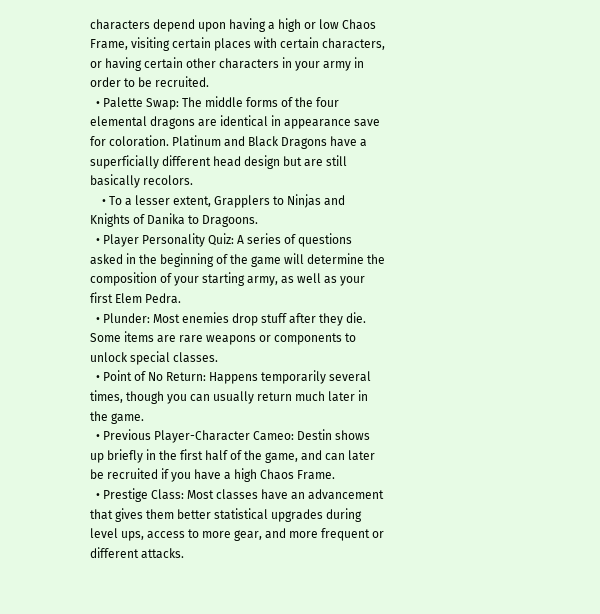characters depend upon having a high or low Chaos Frame, visiting certain places with certain characters, or having certain other characters in your army in order to be recruited.
  • Palette Swap: The middle forms of the four elemental dragons are identical in appearance save for coloration. Platinum and Black Dragons have a superficially different head design but are still basically recolors.
    • To a lesser extent, Grapplers to Ninjas and Knights of Danika to Dragoons.
  • Player Personality Quiz: A series of questions asked in the beginning of the game will determine the composition of your starting army, as well as your first Elem Pedra.
  • Plunder: Most enemies drop stuff after they die. Some items are rare weapons or components to unlock special classes.
  • Point of No Return: Happens temporarily several times, though you can usually return much later in the game.
  • Previous Player-Character Cameo: Destin shows up briefly in the first half of the game, and can later be recruited if you have a high Chaos Frame.
  • Prestige Class: Most classes have an advancement that gives them better statistical upgrades during level ups, access to more gear, and more frequent or different attacks.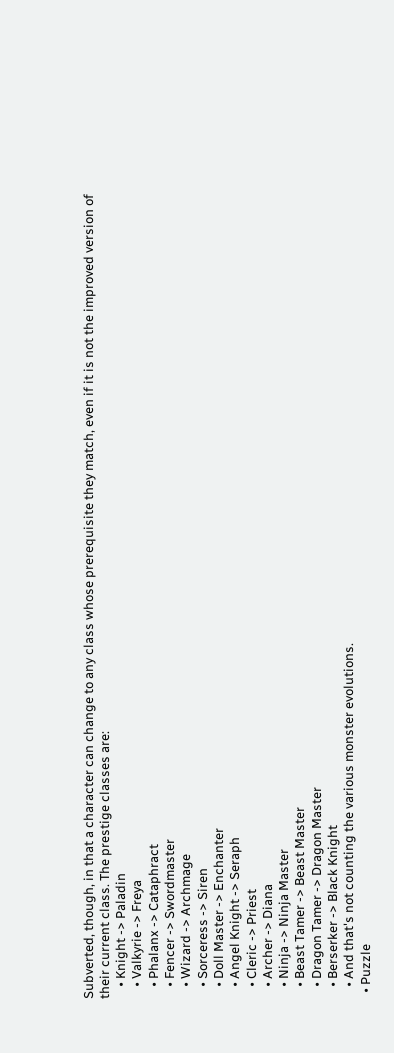Subverted, though, in that a character can change to any class whose prerequisite they match, even if it is not the improved version of their current class. The prestige classes are:
    • Knight -> Paladin
    • Valkyrie -> Freya
    • Phalanx -> Cataphract
    • Fencer -> Swordmaster
    • Wizard -> Archmage
    • Sorceress -> Siren
    • Doll Master -> Enchanter
    • Angel Knight -> Seraph
    • Cleric -> Priest
    • Archer -> Diana
    • Ninja -> Ninja Master
    • Beast Tamer -> Beast Master
    • Dragon Tamer -> Dragon Master
    • Berserker -> Black Knight
    • And that's not counting the various monster evolutions.
  • Puzzle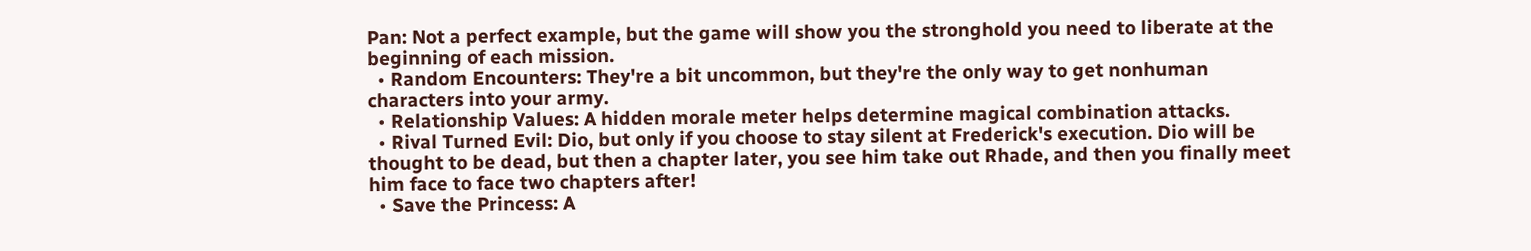Pan: Not a perfect example, but the game will show you the stronghold you need to liberate at the beginning of each mission.
  • Random Encounters: They're a bit uncommon, but they're the only way to get nonhuman characters into your army.
  • Relationship Values: A hidden morale meter helps determine magical combination attacks.
  • Rival Turned Evil: Dio, but only if you choose to stay silent at Frederick's execution. Dio will be thought to be dead, but then a chapter later, you see him take out Rhade, and then you finally meet him face to face two chapters after!
  • Save the Princess: A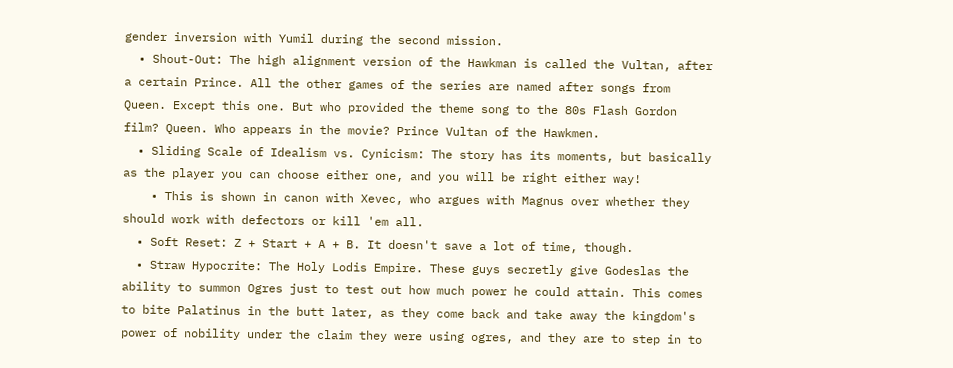gender inversion with Yumil during the second mission.
  • Shout-Out: The high alignment version of the Hawkman is called the Vultan, after a certain Prince. All the other games of the series are named after songs from Queen. Except this one. But who provided the theme song to the 80s Flash Gordon film? Queen. Who appears in the movie? Prince Vultan of the Hawkmen.
  • Sliding Scale of Idealism vs. Cynicism: The story has its moments, but basically as the player you can choose either one, and you will be right either way!
    • This is shown in canon with Xevec, who argues with Magnus over whether they should work with defectors or kill 'em all.
  • Soft Reset: Z + Start + A + B. It doesn't save a lot of time, though.
  • Straw Hypocrite: The Holy Lodis Empire. These guys secretly give Godeslas the ability to summon Ogres just to test out how much power he could attain. This comes to bite Palatinus in the butt later, as they come back and take away the kingdom's power of nobility under the claim they were using ogres, and they are to step in to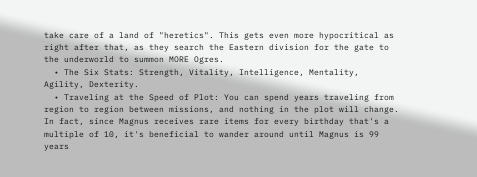take care of a land of "heretics". This gets even more hypocritical as right after that, as they search the Eastern division for the gate to the underworld to summon MORE Ogres.
  • The Six Stats: Strength, Vitality, Intelligence, Mentality, Agility, Dexterity.
  • Traveling at the Speed of Plot: You can spend years traveling from region to region between missions, and nothing in the plot will change. In fact, since Magnus receives rare items for every birthday that's a multiple of 10, it's beneficial to wander around until Magnus is 99 years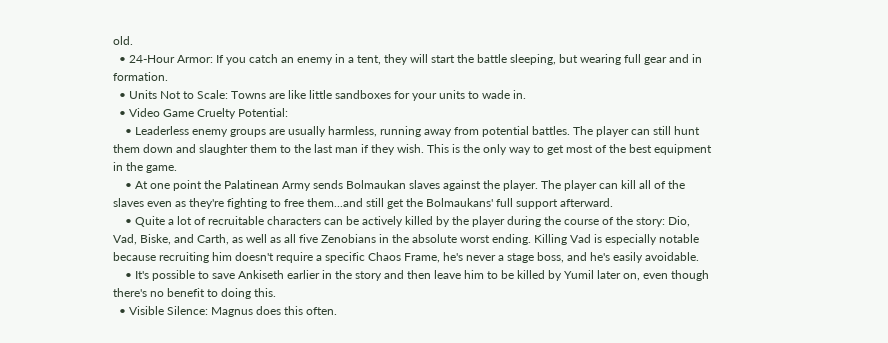old.
  • 24-Hour Armor: If you catch an enemy in a tent, they will start the battle sleeping, but wearing full gear and in formation.
  • Units Not to Scale: Towns are like little sandboxes for your units to wade in.
  • Video Game Cruelty Potential:
    • Leaderless enemy groups are usually harmless, running away from potential battles. The player can still hunt them down and slaughter them to the last man if they wish. This is the only way to get most of the best equipment in the game.
    • At one point the Palatinean Army sends Bolmaukan slaves against the player. The player can kill all of the slaves even as they're fighting to free them...and still get the Bolmaukans' full support afterward.
    • Quite a lot of recruitable characters can be actively killed by the player during the course of the story: Dio, Vad, Biske, and Carth, as well as all five Zenobians in the absolute worst ending. Killing Vad is especially notable because recruiting him doesn't require a specific Chaos Frame, he's never a stage boss, and he's easily avoidable.
    • It's possible to save Ankiseth earlier in the story and then leave him to be killed by Yumil later on, even though there's no benefit to doing this.
  • Visible Silence: Magnus does this often.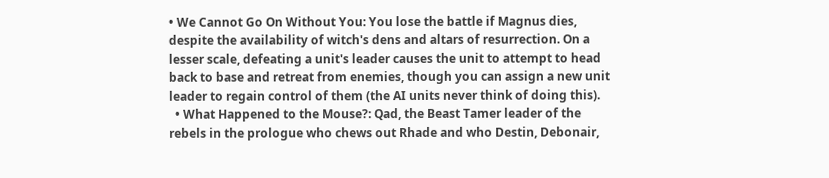• We Cannot Go On Without You: You lose the battle if Magnus dies, despite the availability of witch's dens and altars of resurrection. On a lesser scale, defeating a unit's leader causes the unit to attempt to head back to base and retreat from enemies, though you can assign a new unit leader to regain control of them (the AI units never think of doing this).
  • What Happened to the Mouse?: Qad, the Beast Tamer leader of the rebels in the prologue who chews out Rhade and who Destin, Debonair,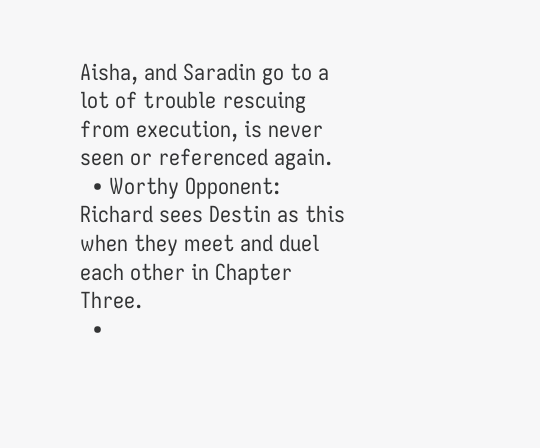Aisha, and Saradin go to a lot of trouble rescuing from execution, is never seen or referenced again.
  • Worthy Opponent: Richard sees Destin as this when they meet and duel each other in Chapter Three.
  •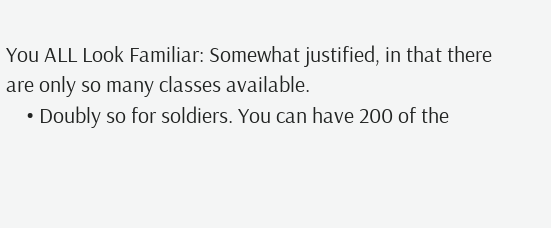You ALL Look Familiar: Somewhat justified, in that there are only so many classes available.
    • Doubly so for soldiers. You can have 200 of the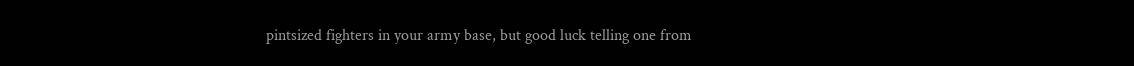pintsized fighters in your army base, but good luck telling one from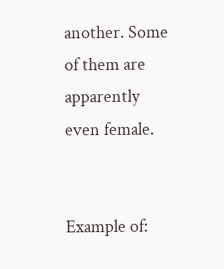another. Some of them are apparently even female.


Example of: